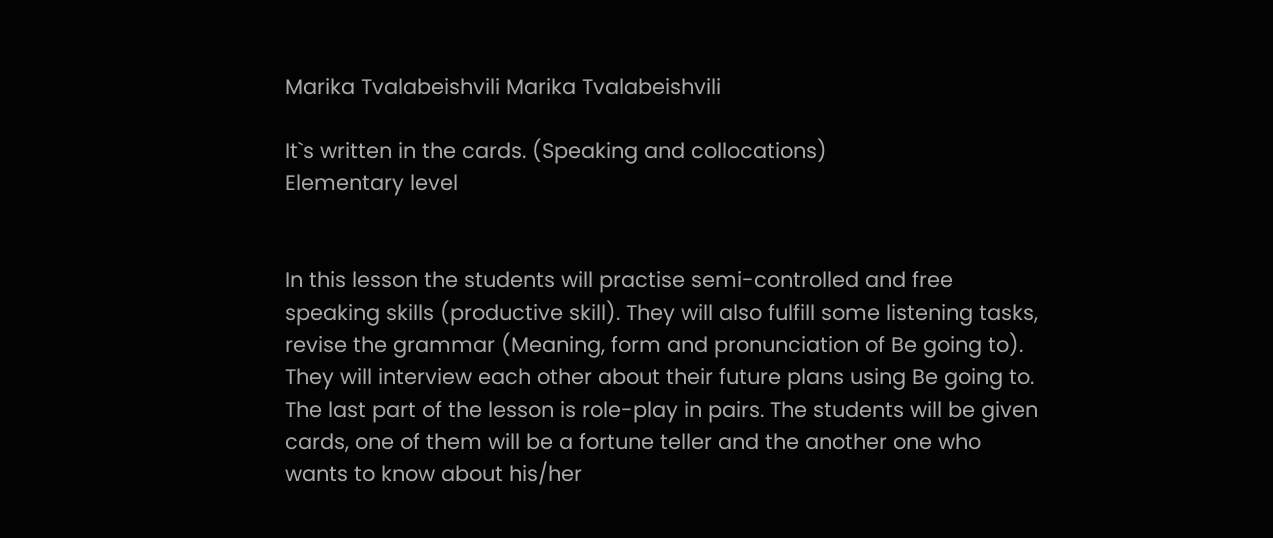Marika Tvalabeishvili Marika Tvalabeishvili

It`s written in the cards. (Speaking and collocations)
Elementary level


In this lesson the students will practise semi-controlled and free speaking skills (productive skill). They will also fulfill some listening tasks, revise the grammar (Meaning, form and pronunciation of Be going to). They will interview each other about their future plans using Be going to. The last part of the lesson is role-play in pairs. The students will be given cards, one of them will be a fortune teller and the another one who wants to know about his/her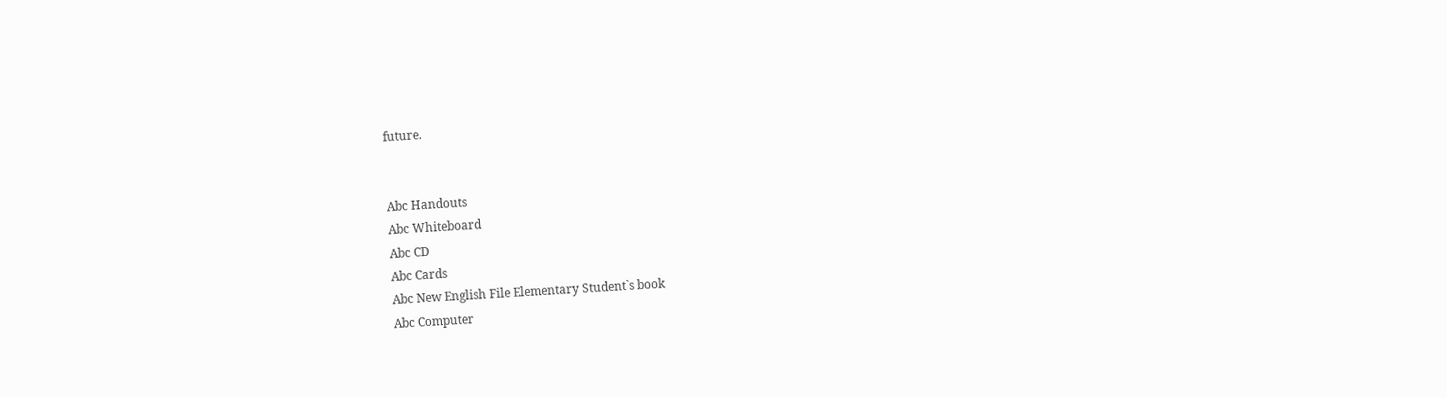future.


Abc Handouts
Abc Whiteboard
Abc CD
Abc Cards
Abc New English File Elementary Student`s book
Abc Computer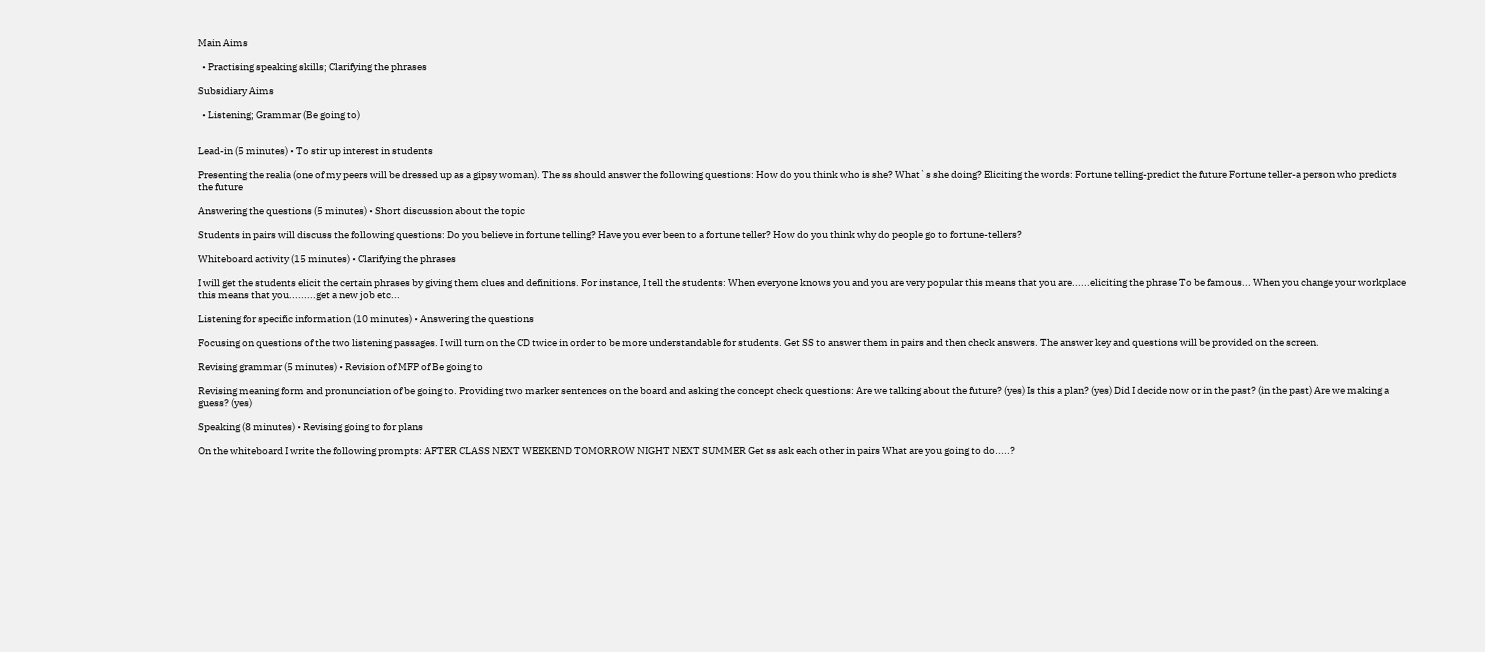Main Aims

  • Practising speaking skills; Clarifying the phrases

Subsidiary Aims

  • Listening; Grammar (Be going to)


Lead-in (5 minutes) • To stir up interest in students

Presenting the realia (one of my peers will be dressed up as a gipsy woman). The ss should answer the following questions: How do you think who is she? What`s she doing? Eliciting the words: Fortune telling-predict the future Fortune teller-a person who predicts the future

Answering the questions (5 minutes) • Short discussion about the topic

Students in pairs will discuss the following questions: Do you believe in fortune telling? Have you ever been to a fortune teller? How do you think why do people go to fortune-tellers?

Whiteboard activity (15 minutes) • Clarifying the phrases

I will get the students elicit the certain phrases by giving them clues and definitions. For instance, I tell the students: When everyone knows you and you are very popular this means that you are......eliciting the phrase To be famous... When you change your workplace this means that you.........get a new job etc...

Listening for specific information (10 minutes) • Answering the questions

Focusing on questions of the two listening passages. I will turn on the CD twice in order to be more understandable for students. Get SS to answer them in pairs and then check answers. The answer key and questions will be provided on the screen.

Revising grammar (5 minutes) • Revision of MFP of Be going to

Revising meaning form and pronunciation of be going to. Providing two marker sentences on the board and asking the concept check questions: Are we talking about the future? (yes) Is this a plan? (yes) Did I decide now or in the past? (in the past) Are we making a guess? (yes)

Speaking (8 minutes) • Revising going to for plans

On the whiteboard I write the following prompts: AFTER CLASS NEXT WEEKEND TOMORROW NIGHT NEXT SUMMER Get ss ask each other in pairs What are you going to do.....?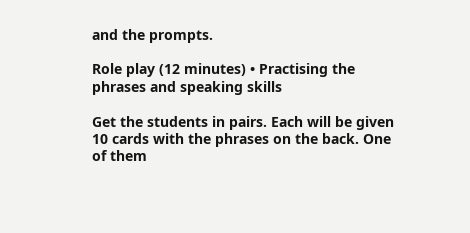and the prompts.

Role play (12 minutes) • Practising the phrases and speaking skills

Get the students in pairs. Each will be given 10 cards with the phrases on the back. One of them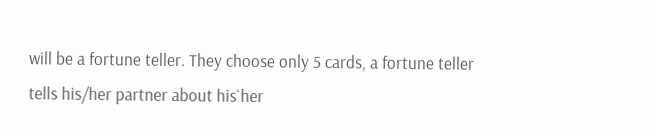will be a fortune teller. They choose only 5 cards, a fortune teller tells his/her partner about his`her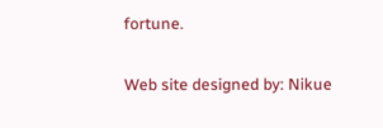fortune.

Web site designed by: Nikue